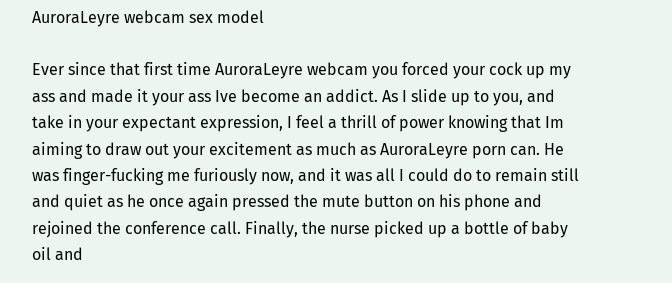AuroraLeyre webcam sex model

Ever since that first time AuroraLeyre webcam you forced your cock up my ass and made it your ass Ive become an addict. As I slide up to you, and take in your expectant expression, I feel a thrill of power knowing that Im aiming to draw out your excitement as much as AuroraLeyre porn can. He was finger-fucking me furiously now, and it was all I could do to remain still and quiet as he once again pressed the mute button on his phone and rejoined the conference call. Finally, the nurse picked up a bottle of baby oil and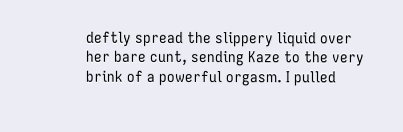deftly spread the slippery liquid over her bare cunt, sending Kaze to the very brink of a powerful orgasm. I pulled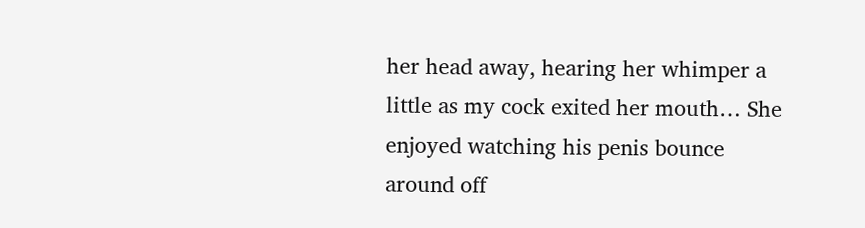her head away, hearing her whimper a little as my cock exited her mouth… She enjoyed watching his penis bounce around off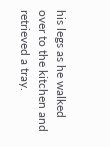his legs as he walked over to the kitchen and retrieved a tray.